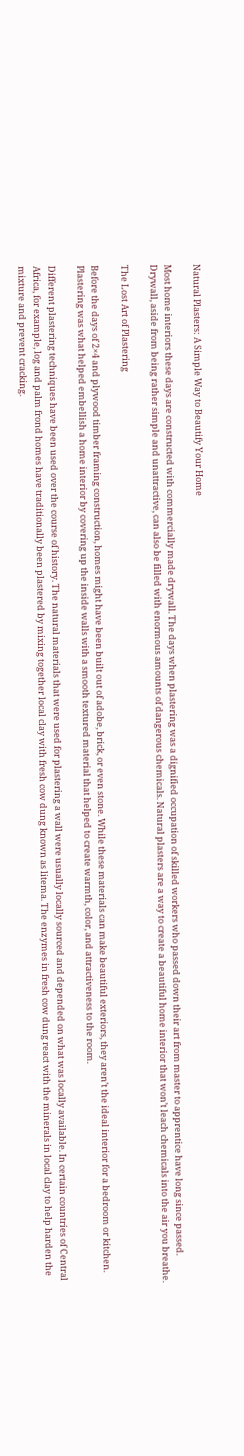Natural Plasters: A Simple Way to Beautify Your Home

Most home interiors these days are constructed with commercially made drywall. The days when plastering was a dignified occupation of skilled workers who passed down their art from master to apprentice have long since passed. Drywall, aside from being rather simple and unattractive, can also be filled with enormous amounts of dangerous chemicals. Natural plasters are a way to create a beautiful home interior that won’t leach chemicals into the air you breathe.

The Lost Art of Plastering

Before the days of 2×4 and plywood timber framing construction, homes might have been built out of adobe, brick, or even stone. While these materials can make beautiful exteriors, they aren’t the ideal interior for a bedroom or kitchen. Plastering was what helped embellish a home interior by covering up the inside walls with a smooth textured material that helped to create warmth, color, and attractiveness to the room.

Different plastering techniques have been used over the course of history. The natural materials that were used for plastering a wall were usually locally sourced and depended on what was locally available. In certain countries of Central Africa, for example, log and palm frond homes have traditionally been plastered by mixing together local clay with fresh cow dung known as litema. The enzymes in fresh cow dung react with the minerals in local clay to help harden the mixture and prevent cracking.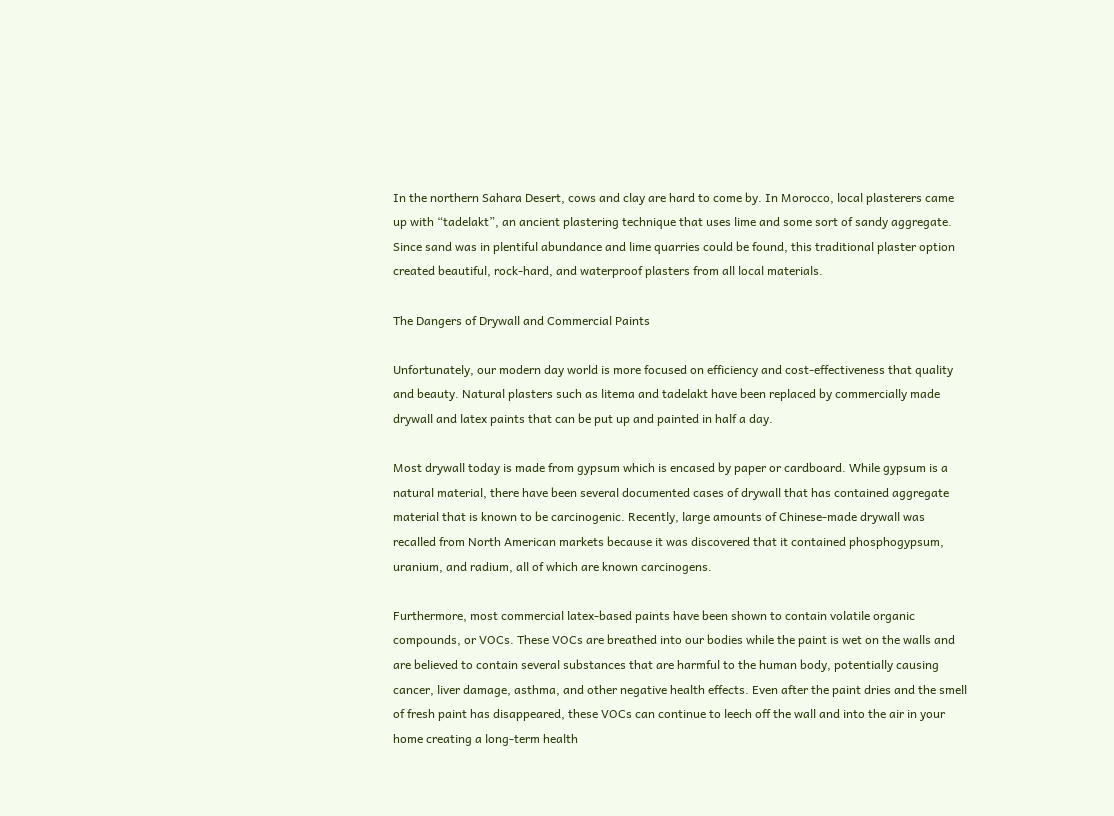In the northern Sahara Desert, cows and clay are hard to come by. In Morocco, local plasterers came up with “tadelakt”, an ancient plastering technique that uses lime and some sort of sandy aggregate. Since sand was in plentiful abundance and lime quarries could be found, this traditional plaster option created beautiful, rock-hard, and waterproof plasters from all local materials.

The Dangers of Drywall and Commercial Paints

Unfortunately, our modern day world is more focused on efficiency and cost-effectiveness that quality and beauty. Natural plasters such as litema and tadelakt have been replaced by commercially made drywall and latex paints that can be put up and painted in half a day.

Most drywall today is made from gypsum which is encased by paper or cardboard. While gypsum is a natural material, there have been several documented cases of drywall that has contained aggregate material that is known to be carcinogenic. Recently, large amounts of Chinese-made drywall was recalled from North American markets because it was discovered that it contained phosphogypsum, uranium, and radium, all of which are known carcinogens.

Furthermore, most commercial latex-based paints have been shown to contain volatile organic compounds, or VOCs. These VOCs are breathed into our bodies while the paint is wet on the walls and are believed to contain several substances that are harmful to the human body, potentially causing cancer, liver damage, asthma, and other negative health effects. Even after the paint dries and the smell of fresh paint has disappeared, these VOCs can continue to leech off the wall and into the air in your home creating a long-term health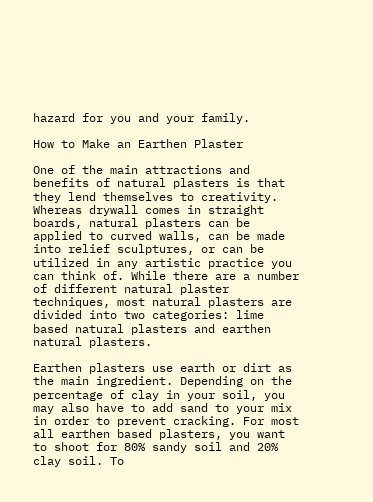hazard for you and your family.

How to Make an Earthen Plaster

One of the main attractions and benefits of natural plasters is that they lend themselves to creativity. Whereas drywall comes in straight boards, natural plasters can be applied to curved walls, can be made into relief sculptures, or can be utilized in any artistic practice you can think of. While there are a number of different natural plaster techniques, most natural plasters are divided into two categories: lime based natural plasters and earthen natural plasters.

Earthen plasters use earth or dirt as the main ingredient. Depending on the percentage of clay in your soil, you may also have to add sand to your mix in order to prevent cracking. For most all earthen based plasters, you want to shoot for 80% sandy soil and 20% clay soil. To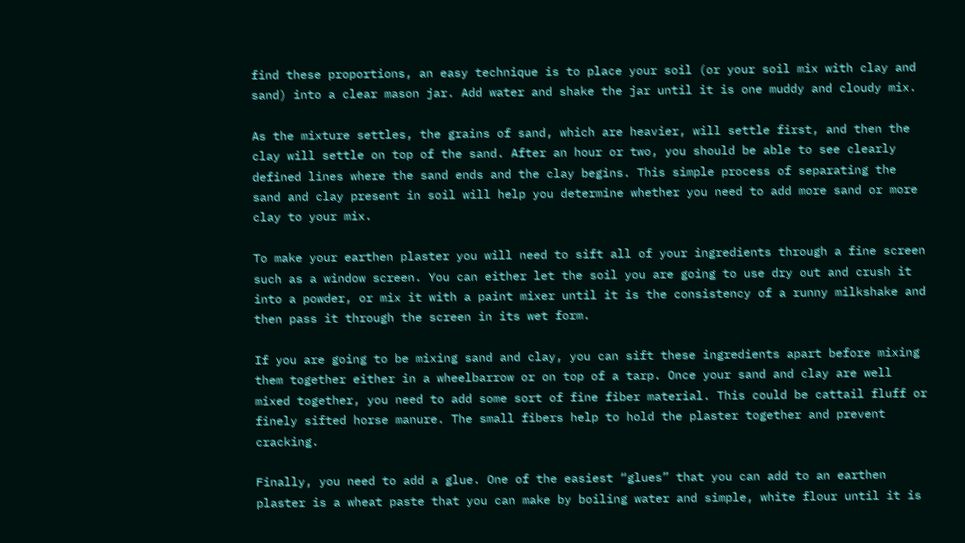find these proportions, an easy technique is to place your soil (or your soil mix with clay and sand) into a clear mason jar. Add water and shake the jar until it is one muddy and cloudy mix.

As the mixture settles, the grains of sand, which are heavier, will settle first, and then the clay will settle on top of the sand. After an hour or two, you should be able to see clearly defined lines where the sand ends and the clay begins. This simple process of separating the sand and clay present in soil will help you determine whether you need to add more sand or more clay to your mix.

To make your earthen plaster you will need to sift all of your ingredients through a fine screen such as a window screen. You can either let the soil you are going to use dry out and crush it into a powder, or mix it with a paint mixer until it is the consistency of a runny milkshake and then pass it through the screen in its wet form.

If you are going to be mixing sand and clay, you can sift these ingredients apart before mixing them together either in a wheelbarrow or on top of a tarp. Once your sand and clay are well mixed together, you need to add some sort of fine fiber material. This could be cattail fluff or finely sifted horse manure. The small fibers help to hold the plaster together and prevent cracking.

Finally, you need to add a glue. One of the easiest “glues” that you can add to an earthen plaster is a wheat paste that you can make by boiling water and simple, white flour until it is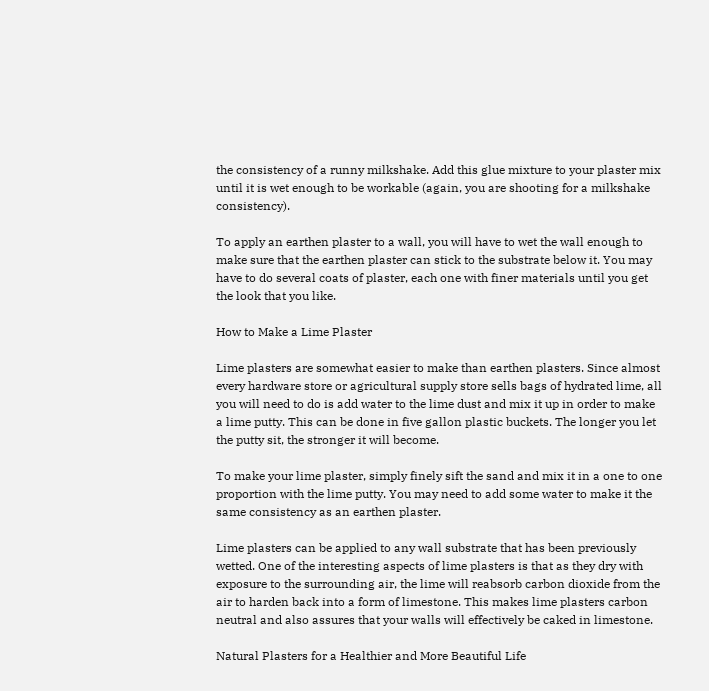the consistency of a runny milkshake. Add this glue mixture to your plaster mix until it is wet enough to be workable (again, you are shooting for a milkshake consistency).

To apply an earthen plaster to a wall, you will have to wet the wall enough to make sure that the earthen plaster can stick to the substrate below it. You may have to do several coats of plaster, each one with finer materials until you get the look that you like.

How to Make a Lime Plaster

Lime plasters are somewhat easier to make than earthen plasters. Since almost every hardware store or agricultural supply store sells bags of hydrated lime, all you will need to do is add water to the lime dust and mix it up in order to make a lime putty. This can be done in five gallon plastic buckets. The longer you let the putty sit, the stronger it will become.

To make your lime plaster, simply finely sift the sand and mix it in a one to one proportion with the lime putty. You may need to add some water to make it the same consistency as an earthen plaster.

Lime plasters can be applied to any wall substrate that has been previously wetted. One of the interesting aspects of lime plasters is that as they dry with exposure to the surrounding air, the lime will reabsorb carbon dioxide from the air to harden back into a form of limestone. This makes lime plasters carbon neutral and also assures that your walls will effectively be caked in limestone.

Natural Plasters for a Healthier and More Beautiful Life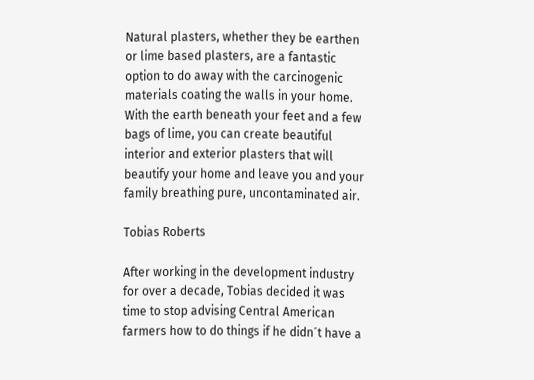Natural plasters, whether they be earthen or lime based plasters, are a fantastic option to do away with the carcinogenic materials coating the walls in your home. With the earth beneath your feet and a few bags of lime, you can create beautiful interior and exterior plasters that will beautify your home and leave you and your family breathing pure, uncontaminated air.

Tobias Roberts

After working in the development industry for over a decade, Tobias decided it was time to stop advising Central American farmers how to do things if he didn´t have a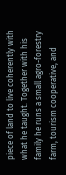piece of land to live coherently with what he taught. Together with his family he runs a small agro-forestry farm, tourism cooperative, and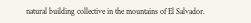natural building collective in the mountains of El Salvador.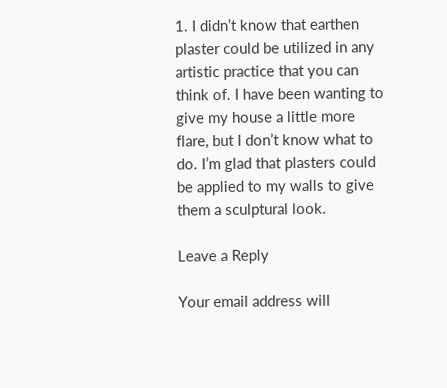1. I didn’t know that earthen plaster could be utilized in any artistic practice that you can think of. I have been wanting to give my house a little more flare, but I don’t know what to do. I’m glad that plasters could be applied to my walls to give them a sculptural look.

Leave a Reply

Your email address will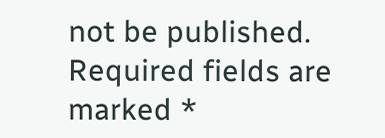not be published. Required fields are marked *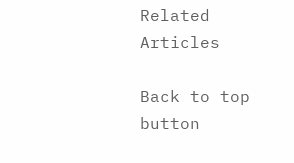Related Articles

Back to top button